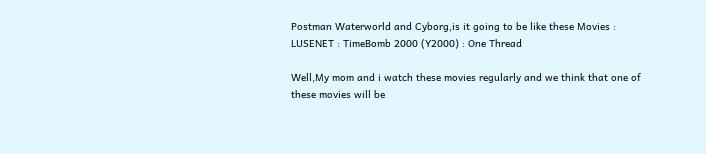Postman Waterworld and Cyborg,is it going to be like these Movies : LUSENET : TimeBomb 2000 (Y2000) : One Thread

Well,My mom and i watch these movies regularly and we think that one of these movies will be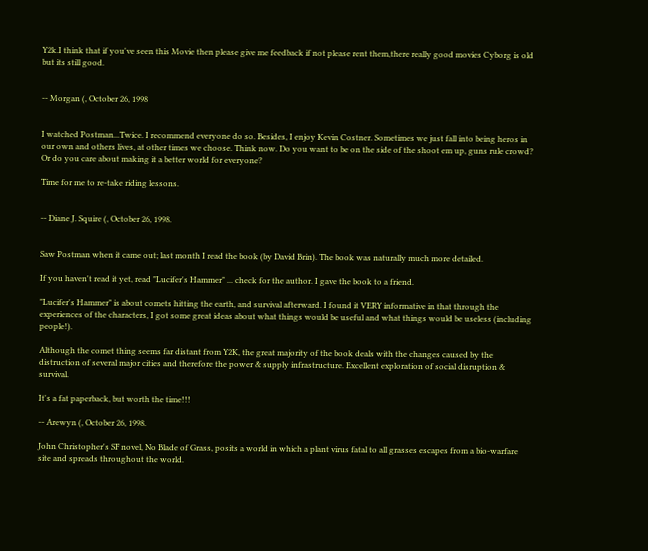Y2k.I think that if you've seen this Movie then please give me feedback if not please rent them,there really good movies Cyborg is old but its still good.


-- Morgan (, October 26, 1998


I watched Postman...Twice. I recommend everyone do so. Besides, I enjoy Kevin Costner. Sometimes we just fall into being heros in our own and others lives, at other times we choose. Think now. Do you want to be on the side of the shoot em up, guns rule crowd? Or do you care about making it a better world for everyone?

Time for me to re-take riding lessons.


-- Diane J. Squire (, October 26, 1998.


Saw Postman when it came out; last month I read the book (by David Brin). The book was naturally much more detailed.

If you haven't read it yet, read "Lucifer's Hammer" ... check for the author. I gave the book to a friend.

"Lucifer's Hammer" is about comets hitting the earth, and survival afterward. I found it VERY informative in that through the experiences of the characters, I got some great ideas about what things would be useful and what things would be useless (including people!).

Although the comet thing seems far distant from Y2K, the great majority of the book deals with the changes caused by the distruction of several major cities and therefore the power & supply infrastructure. Excellent exploration of social disruption & survival.

It's a fat paperback, but worth the time!!!

-- Arewyn (, October 26, 1998.

John Christopher's SF novel, No Blade of Grass, posits a world in which a plant virus fatal to all grasses escapes from a bio-warfare site and spreads throughout the world.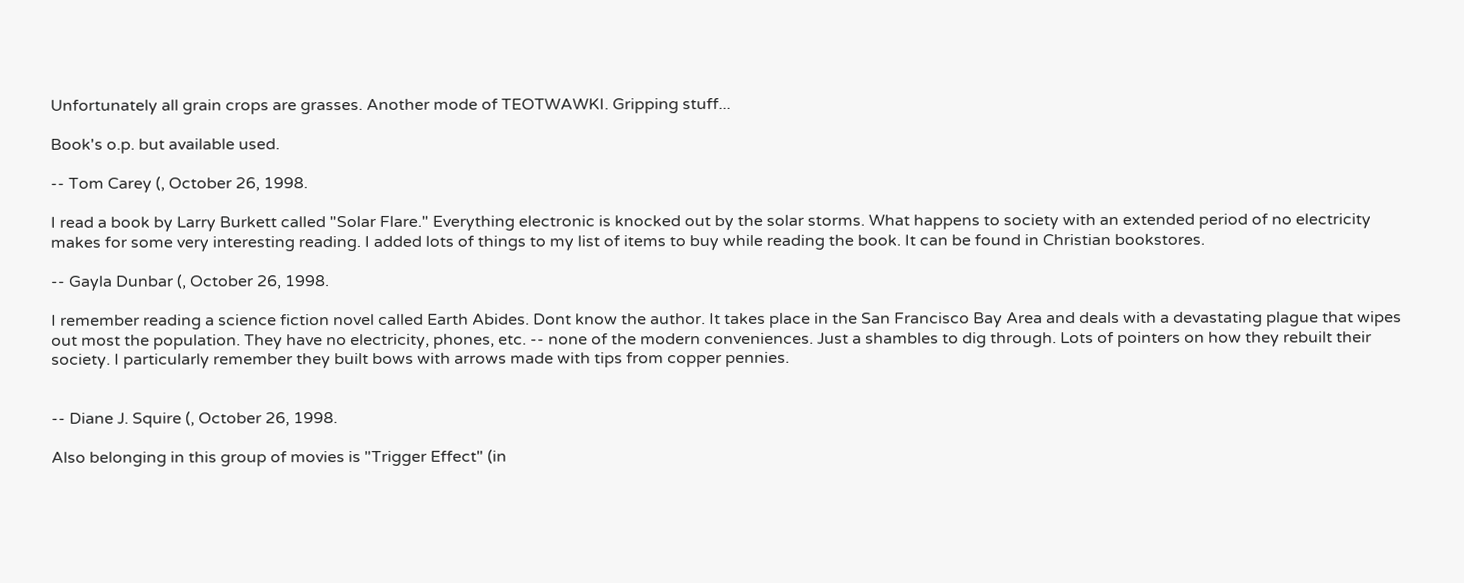Unfortunately all grain crops are grasses. Another mode of TEOTWAWKI. Gripping stuff...

Book's o.p. but available used.

-- Tom Carey (, October 26, 1998.

I read a book by Larry Burkett called "Solar Flare." Everything electronic is knocked out by the solar storms. What happens to society with an extended period of no electricity makes for some very interesting reading. I added lots of things to my list of items to buy while reading the book. It can be found in Christian bookstores.

-- Gayla Dunbar (, October 26, 1998.

I remember reading a science fiction novel called Earth Abides. Dont know the author. It takes place in the San Francisco Bay Area and deals with a devastating plague that wipes out most the population. They have no electricity, phones, etc. -- none of the modern conveniences. Just a shambles to dig through. Lots of pointers on how they rebuilt their society. I particularly remember they built bows with arrows made with tips from copper pennies.


-- Diane J. Squire (, October 26, 1998.

Also belonging in this group of movies is "Trigger Effect" (in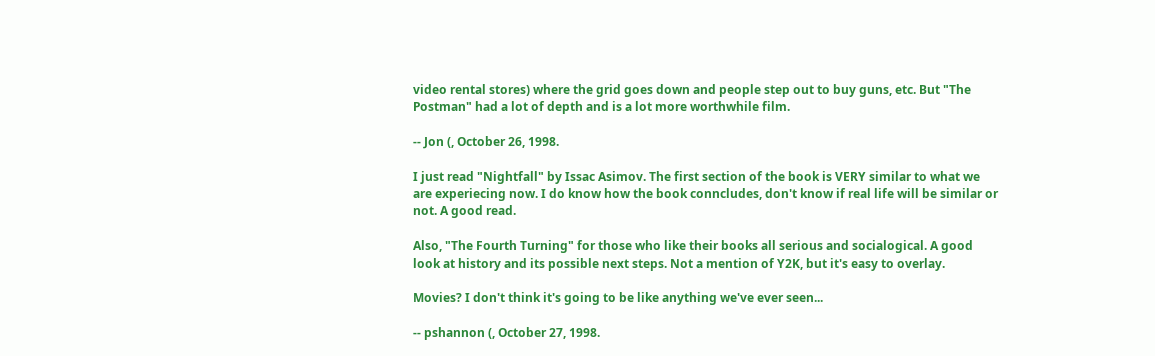video rental stores) where the grid goes down and people step out to buy guns, etc. But "The Postman" had a lot of depth and is a lot more worthwhile film.

-- Jon (, October 26, 1998.

I just read "Nightfall" by Issac Asimov. The first section of the book is VERY similar to what we are experiecing now. I do know how the book conncludes, don't know if real life will be similar or not. A good read.

Also, "The Fourth Turning" for those who like their books all serious and socialogical. A good look at history and its possible next steps. Not a mention of Y2K, but it's easy to overlay.

Movies? I don't think it's going to be like anything we've ever seen...

-- pshannon (, October 27, 1998.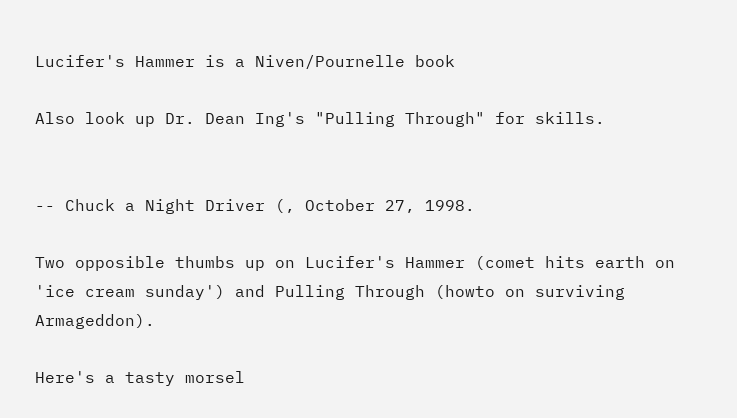Lucifer's Hammer is a Niven/Pournelle book

Also look up Dr. Dean Ing's "Pulling Through" for skills.


-- Chuck a Night Driver (, October 27, 1998.

Two opposible thumbs up on Lucifer's Hammer (comet hits earth on 'ice cream sunday') and Pulling Through (howto on surviving Armageddon).

Here's a tasty morsel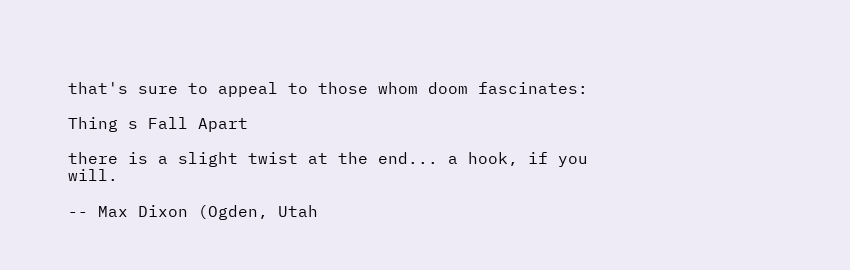that's sure to appeal to those whom doom fascinates:

Thing s Fall Apart

there is a slight twist at the end... a hook, if you will.

-- Max Dixon (Ogden, Utah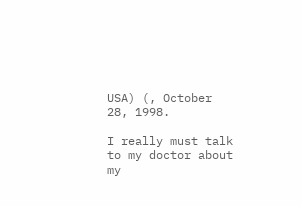USA) (, October 28, 1998.

I really must talk to my doctor about my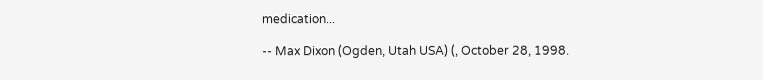medication...

-- Max Dixon (Ogden, Utah USA) (, October 28, 1998.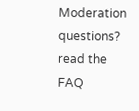Moderation questions? read the FAQ